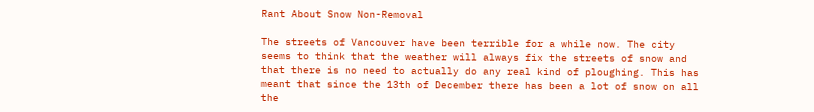Rant About Snow Non-Removal

The streets of Vancouver have been terrible for a while now. The city seems to think that the weather will always fix the streets of snow and that there is no need to actually do any real kind of ploughing. This has meant that since the 13th of December there has been a lot of snow on all the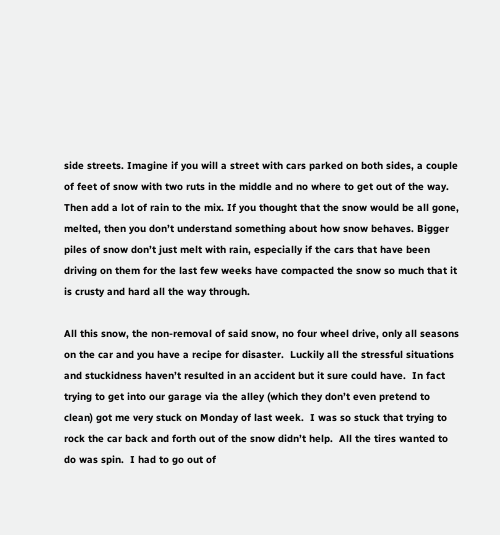side streets. Imagine if you will a street with cars parked on both sides, a couple of feet of snow with two ruts in the middle and no where to get out of the way. Then add a lot of rain to the mix. If you thought that the snow would be all gone, melted, then you don’t understand something about how snow behaves. Bigger piles of snow don’t just melt with rain, especially if the cars that have been driving on them for the last few weeks have compacted the snow so much that it is crusty and hard all the way through.

All this snow, the non-removal of said snow, no four wheel drive, only all seasons on the car and you have a recipe for disaster.  Luckily all the stressful situations and stuckidness haven’t resulted in an accident but it sure could have.  In fact trying to get into our garage via the alley (which they don’t even pretend to clean) got me very stuck on Monday of last week.  I was so stuck that trying to rock the car back and forth out of the snow didn’t help.  All the tires wanted to do was spin.  I had to go out of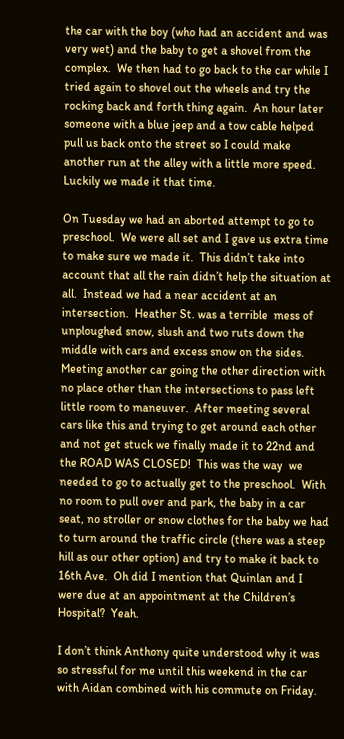the car with the boy (who had an accident and was very wet) and the baby to get a shovel from the complex.  We then had to go back to the car while I tried again to shovel out the wheels and try the rocking back and forth thing again.  An hour later someone with a blue jeep and a tow cable helped pull us back onto the street so I could make another run at the alley with a little more speed.  Luckily we made it that time.

On Tuesday we had an aborted attempt to go to preschool.  We were all set and I gave us extra time to make sure we made it.  This didn’t take into account that all the rain didn’t help the situation at all.  Instead we had a near accident at an intersection.  Heather St. was a terrible  mess of unploughed snow, slush and two ruts down the middle with cars and excess snow on the sides.  Meeting another car going the other direction with no place other than the intersections to pass left little room to maneuver.  After meeting several cars like this and trying to get around each other and not get stuck we finally made it to 22nd and the ROAD WAS CLOSED!  This was the way  we needed to go to actually get to the preschool.  With no room to pull over and park, the baby in a car seat, no stroller or snow clothes for the baby we had to turn around the traffic circle (there was a steep hill as our other option) and try to make it back to 16th Ave.  Oh did I mention that Quinlan and I were due at an appointment at the Children’s Hospital?  Yeah.

I don’t think Anthony quite understood why it was so stressful for me until this weekend in the car with Aidan combined with his commute on Friday.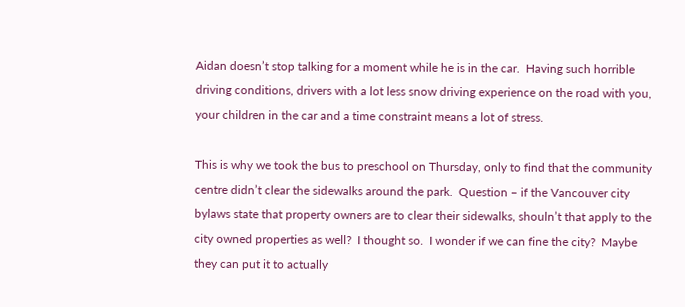Aidan doesn’t stop talking for a moment while he is in the car.  Having such horrible driving conditions, drivers with a lot less snow driving experience on the road with you, your children in the car and a time constraint means a lot of stress.

This is why we took the bus to preschool on Thursday, only to find that the community centre didn’t clear the sidewalks around the park.  Question – if the Vancouver city bylaws state that property owners are to clear their sidewalks, shouln’t that apply to the city owned properties as well?  I thought so.  I wonder if we can fine the city?  Maybe they can put it to actually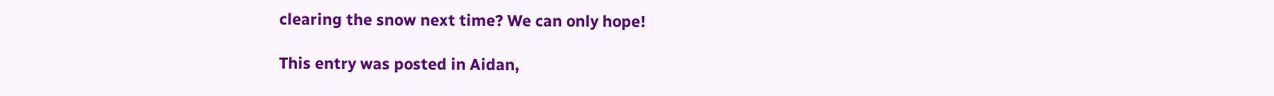clearing the snow next time? We can only hope!

This entry was posted in Aidan,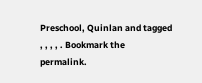Preschool, Quinlan and tagged , , , , . Bookmark the permalink.